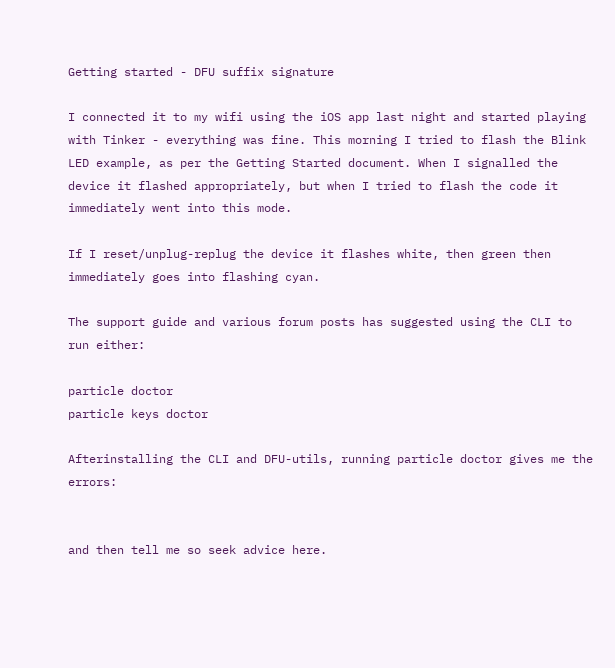Getting started - DFU suffix signature

I connected it to my wifi using the iOS app last night and started playing with Tinker - everything was fine. This morning I tried to flash the Blink LED example, as per the Getting Started document. When I signalled the device it flashed appropriately, but when I tried to flash the code it immediately went into this mode.

If I reset/unplug-replug the device it flashes white, then green then immediately goes into flashing cyan.

The support guide and various forum posts has suggested using the CLI to run either:

particle doctor
particle keys doctor

Afterinstalling the CLI and DFU-utils, running particle doctor gives me the errors:


and then tell me so seek advice here.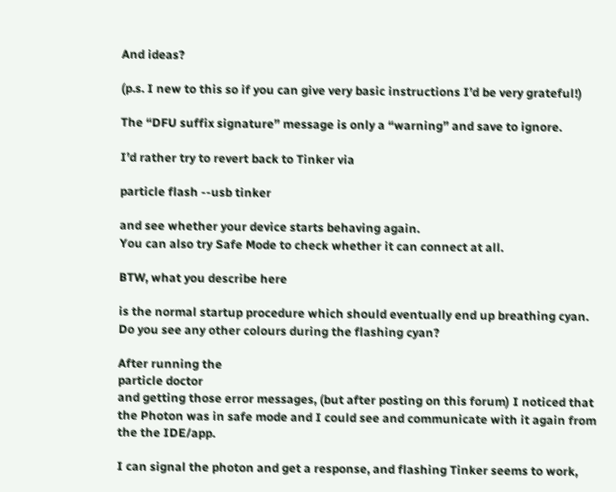And ideas?

(p.s. I new to this so if you can give very basic instructions I’d be very grateful!)

The “DFU suffix signature” message is only a “warning” and save to ignore.

I’d rather try to revert back to Tinker via

particle flash --usb tinker

and see whether your device starts behaving again.
You can also try Safe Mode to check whether it can connect at all.

BTW, what you describe here

is the normal startup procedure which should eventually end up breathing cyan.
Do you see any other colours during the flashing cyan?

After running the
particle doctor
and getting those error messages, (but after posting on this forum) I noticed that the Photon was in safe mode and I could see and communicate with it again from the the IDE/app.

I can signal the photon and get a response, and flashing Tinker seems to work,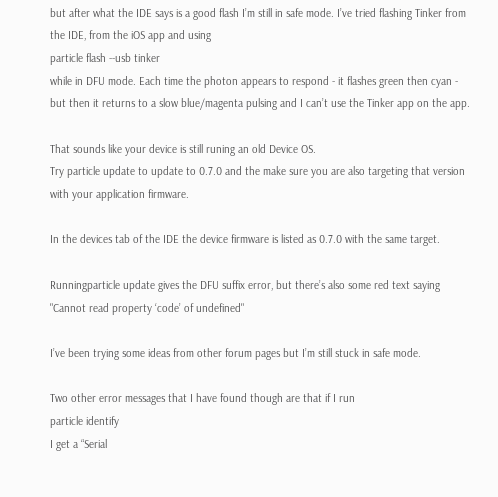but after what the IDE says is a good flash I’m still in safe mode. I’ve tried flashing Tinker from the IDE, from the iOS app and using
particle flash --usb tinker
while in DFU mode. Each time the photon appears to respond - it flashes green then cyan - but then it returns to a slow blue/magenta pulsing and I can’t use the Tinker app on the app.

That sounds like your device is still runing an old Device OS.
Try particle update to update to 0.7.0 and the make sure you are also targeting that version with your application firmware.

In the devices tab of the IDE the device firmware is listed as 0.7.0 with the same target.

Runningparticle update gives the DFU suffix error, but there’s also some red text saying
"Cannot read property ‘code’ of undefined"

I’ve been trying some ideas from other forum pages but I’m still stuck in safe mode.

Two other error messages that I have found though are that if I run
particle identify
I get a “Serial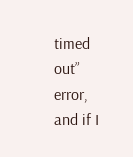timed out” error, and if I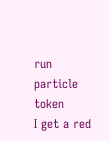run
particle token
I get a red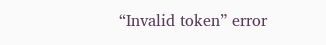“Invalid token” error